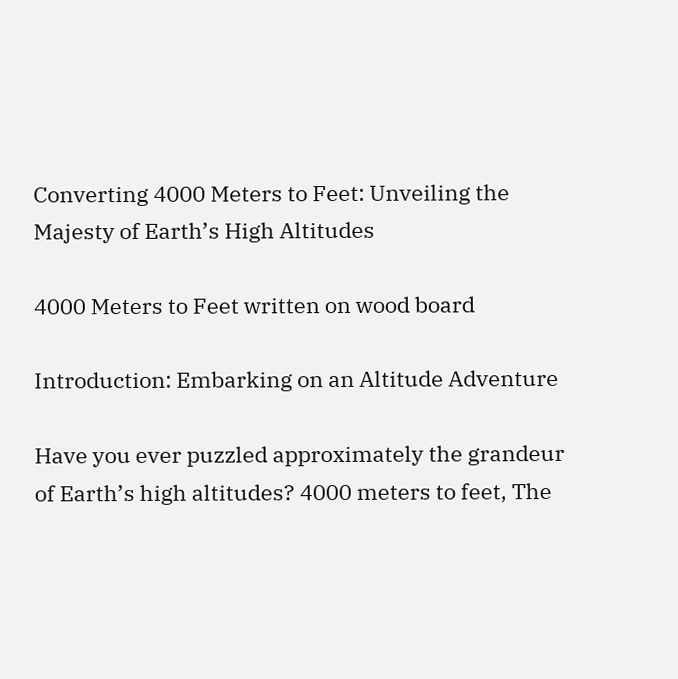Converting 4000 Meters to Feet: Unveiling the Majesty of Earth’s High Altitudes

4000 Meters to Feet written on wood board

Introduction: Embarking on an Altitude Adventure

Have you ever puzzled approximately the grandeur of Earth’s high altitudes? 4000 meters to feet, The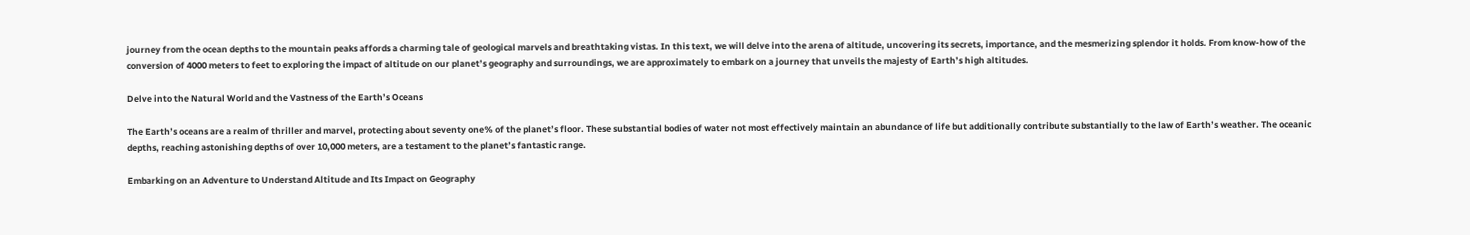journey from the ocean depths to the mountain peaks affords a charming tale of geological marvels and breathtaking vistas. In this text, we will delve into the arena of altitude, uncovering its secrets, importance, and the mesmerizing splendor it holds. From know-how of the conversion of 4000 meters to feet to exploring the impact of altitude on our planet’s geography and surroundings, we are approximately to embark on a journey that unveils the majesty of Earth’s high altitudes.

Delve into the Natural World and the Vastness of the Earth’s Oceans

The Earth’s oceans are a realm of thriller and marvel, protecting about seventy one% of the planet’s floor. These substantial bodies of water not most effectively maintain an abundance of life but additionally contribute substantially to the law of Earth’s weather. The oceanic depths, reaching astonishing depths of over 10,000 meters, are a testament to the planet’s fantastic range.

Embarking on an Adventure to Understand Altitude and Its Impact on Geography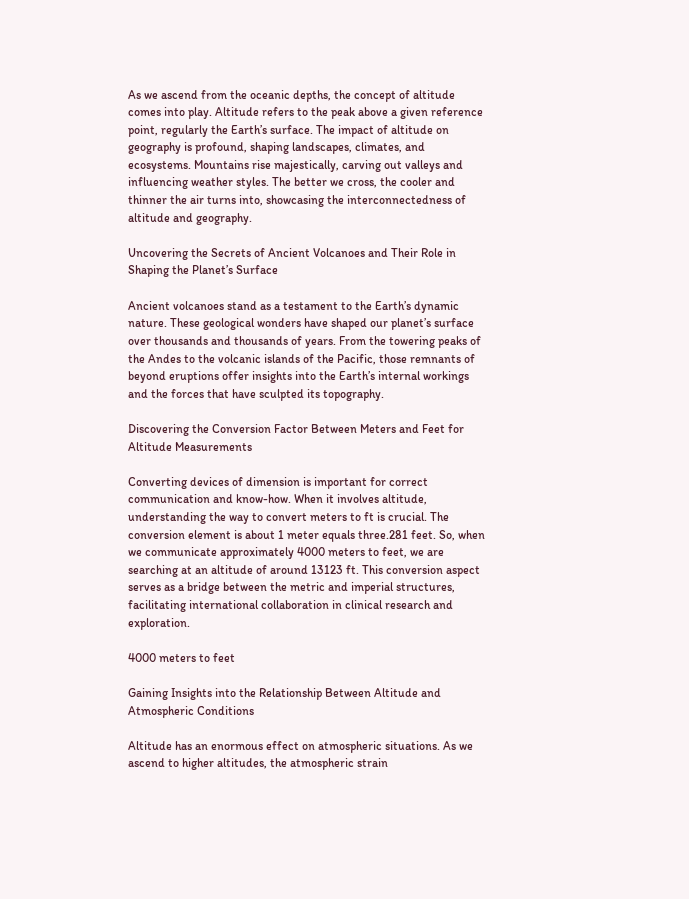As we ascend from the oceanic depths, the concept of altitude comes into play. Altitude refers to the peak above a given reference point, regularly the Earth’s surface. The impact of altitude on geography is profound, shaping landscapes, climates, and ecosystems. Mountains rise majestically, carving out valleys and influencing weather styles. The better we cross, the cooler and thinner the air turns into, showcasing the interconnectedness of altitude and geography.

Uncovering the Secrets of Ancient Volcanoes and Their Role in Shaping the Planet’s Surface

Ancient volcanoes stand as a testament to the Earth’s dynamic nature. These geological wonders have shaped our planet’s surface over thousands and thousands of years. From the towering peaks of the Andes to the volcanic islands of the Pacific, those remnants of beyond eruptions offer insights into the Earth’s internal workings and the forces that have sculpted its topography.

Discovering the Conversion Factor Between Meters and Feet for Altitude Measurements

Converting devices of dimension is important for correct communication and know-how. When it involves altitude, understanding the way to convert meters to ft is crucial. The conversion element is about 1 meter equals three.281 feet. So, when we communicate approximately 4000 meters to feet, we are searching at an altitude of around 13123 ft. This conversion aspect serves as a bridge between the metric and imperial structures, facilitating international collaboration in clinical research and exploration.

4000 meters to feet

Gaining Insights into the Relationship Between Altitude and Atmospheric Conditions

Altitude has an enormous effect on atmospheric situations. As we ascend to higher altitudes, the atmospheric strain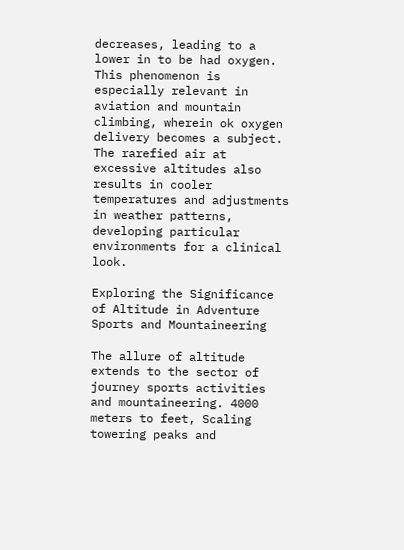decreases, leading to a lower in to be had oxygen. This phenomenon is especially relevant in aviation and mountain climbing, wherein ok oxygen delivery becomes a subject. The rarefied air at excessive altitudes also results in cooler temperatures and adjustments in weather patterns, developing particular environments for a clinical look.

Exploring the Significance of Altitude in Adventure Sports and Mountaineering

The allure of altitude extends to the sector of journey sports activities and mountaineering. 4000 meters to feet, Scaling towering peaks and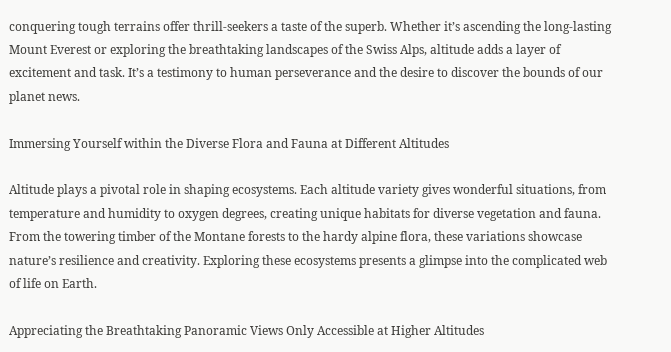conquering tough terrains offer thrill-seekers a taste of the superb. Whether it’s ascending the long-lasting Mount Everest or exploring the breathtaking landscapes of the Swiss Alps, altitude adds a layer of excitement and task. It’s a testimony to human perseverance and the desire to discover the bounds of our planet news.

Immersing Yourself within the Diverse Flora and Fauna at Different Altitudes

Altitude plays a pivotal role in shaping ecosystems. Each altitude variety gives wonderful situations, from temperature and humidity to oxygen degrees, creating unique habitats for diverse vegetation and fauna. From the towering timber of the Montane forests to the hardy alpine flora, these variations showcase nature’s resilience and creativity. Exploring these ecosystems presents a glimpse into the complicated web of life on Earth.

Appreciating the Breathtaking Panoramic Views Only Accessible at Higher Altitudes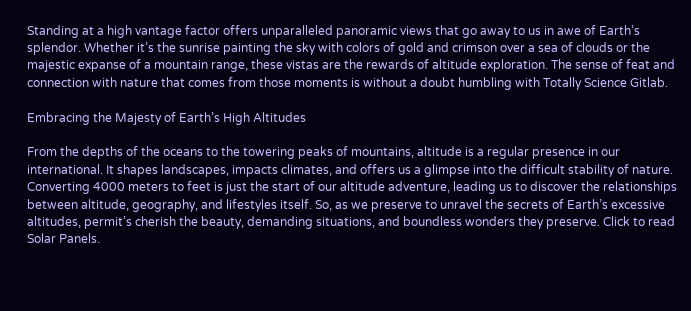Standing at a high vantage factor offers unparalleled panoramic views that go away to us in awe of Earth’s splendor. Whether it’s the sunrise painting the sky with colors of gold and crimson over a sea of clouds or the majestic expanse of a mountain range, these vistas are the rewards of altitude exploration. The sense of feat and connection with nature that comes from those moments is without a doubt humbling with Totally Science Gitlab.

Embracing the Majesty of Earth’s High Altitudes

From the depths of the oceans to the towering peaks of mountains, altitude is a regular presence in our international. It shapes landscapes, impacts climates, and offers us a glimpse into the difficult stability of nature. Converting 4000 meters to feet is just the start of our altitude adventure, leading us to discover the relationships between altitude, geography, and lifestyles itself. So, as we preserve to unravel the secrets of Earth’s excessive altitudes, permit’s cherish the beauty, demanding situations, and boundless wonders they preserve. Click to read Solar Panels.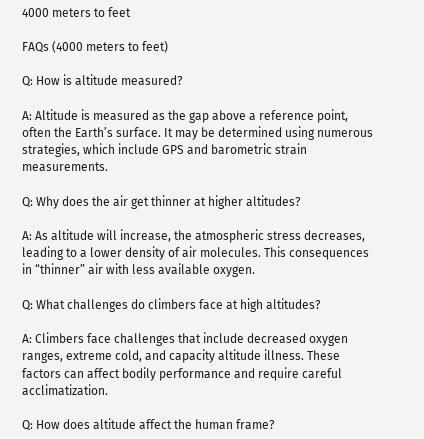4000 meters to feet

FAQs (4000 meters to feet)

Q: How is altitude measured?

A: Altitude is measured as the gap above a reference point, often the Earth’s surface. It may be determined using numerous strategies, which include GPS and barometric strain measurements.

Q: Why does the air get thinner at higher altitudes?

A: As altitude will increase, the atmospheric stress decreases, leading to a lower density of air molecules. This consequences in “thinner” air with less available oxygen.

Q: What challenges do climbers face at high altitudes?

A: Climbers face challenges that include decreased oxygen ranges, extreme cold, and capacity altitude illness. These factors can affect bodily performance and require careful acclimatization.

Q: How does altitude affect the human frame?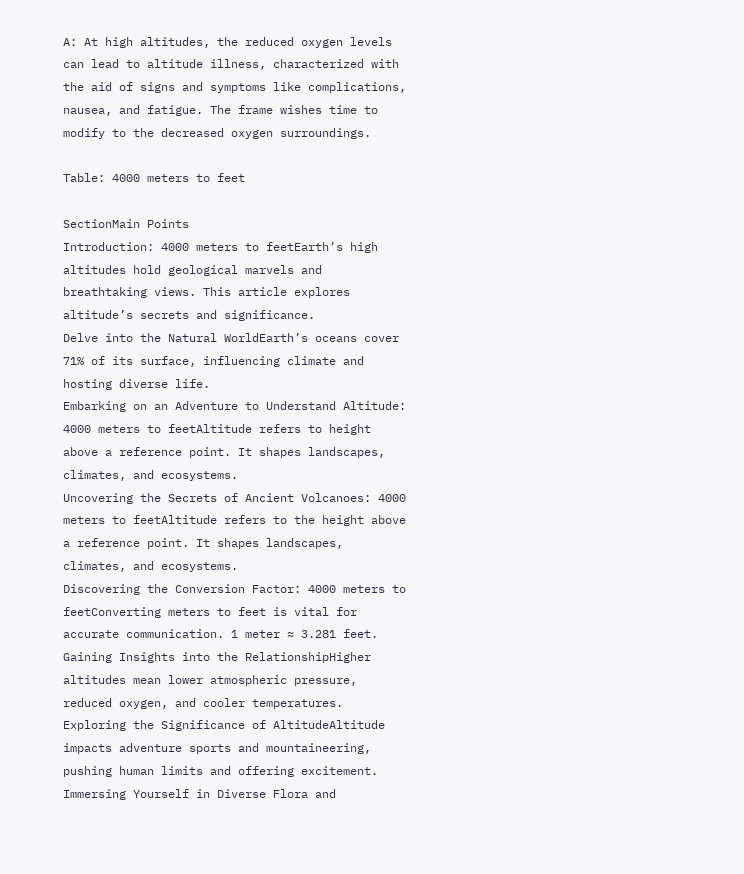A: At high altitudes, the reduced oxygen levels can lead to altitude illness, characterized with the aid of signs and symptoms like complications, nausea, and fatigue. The frame wishes time to modify to the decreased oxygen surroundings.

Table: 4000 meters to feet

SectionMain Points
Introduction: 4000 meters to feetEarth’s high altitudes hold geological marvels and breathtaking views. This article explores altitude’s secrets and significance.
Delve into the Natural WorldEarth’s oceans cover 71% of its surface, influencing climate and hosting diverse life.
Embarking on an Adventure to Understand Altitude: 4000 meters to feetAltitude refers to height above a reference point. It shapes landscapes, climates, and ecosystems.
Uncovering the Secrets of Ancient Volcanoes: 4000 meters to feetAltitude refers to the height above a reference point. It shapes landscapes, climates, and ecosystems.
Discovering the Conversion Factor: 4000 meters to feetConverting meters to feet is vital for accurate communication. 1 meter ≈ 3.281 feet.
Gaining Insights into the RelationshipHigher altitudes mean lower atmospheric pressure, reduced oxygen, and cooler temperatures.
Exploring the Significance of AltitudeAltitude impacts adventure sports and mountaineering, pushing human limits and offering excitement.
Immersing Yourself in Diverse Flora and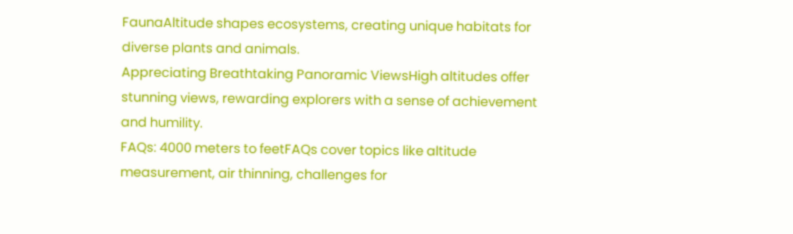FaunaAltitude shapes ecosystems, creating unique habitats for diverse plants and animals.
Appreciating Breathtaking Panoramic ViewsHigh altitudes offer stunning views, rewarding explorers with a sense of achievement and humility.
FAQs: 4000 meters to feetFAQs cover topics like altitude measurement, air thinning, challenges for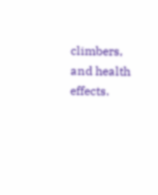climbers, and health effects.